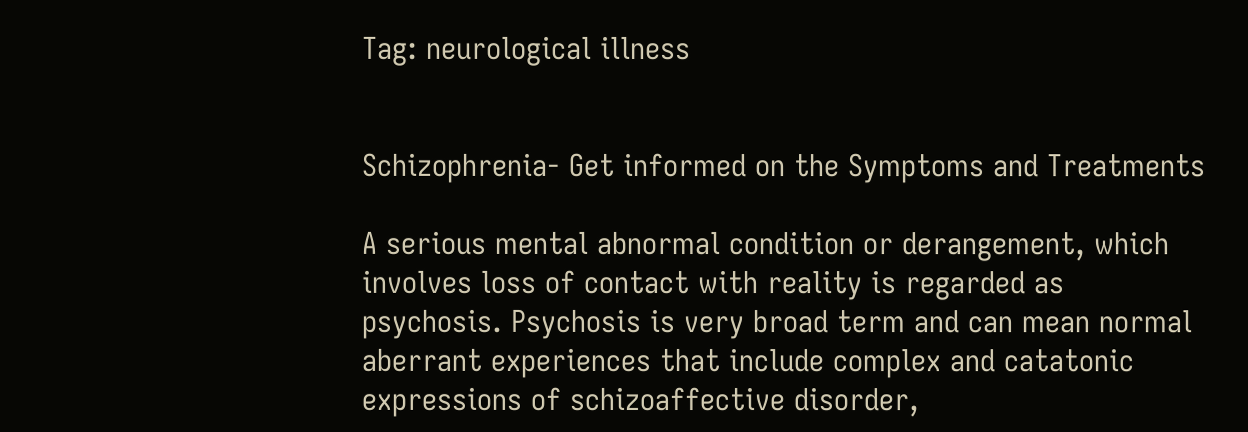Tag: neurological illness


Schizophrenia- Get informed on the Symptoms and Treatments

A serious mental abnormal condition or derangement, which involves loss of contact with reality is regarded as psychosis. Psychosis is very broad term and can mean normal aberrant experiences that include complex and catatonic expressions of schizoaffective disorder,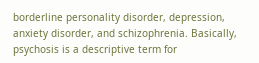borderline personality disorder, depression, anxiety disorder, and schizophrenia. Basically, psychosis is a descriptive term for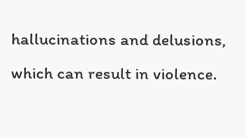hallucinations and delusions, which can result in violence.